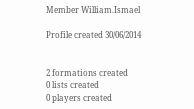Member William.Ismael

Profile created 30/06/2014


2 formations created
0 lists created
0 players created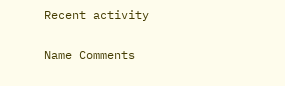Recent activity

Name Comments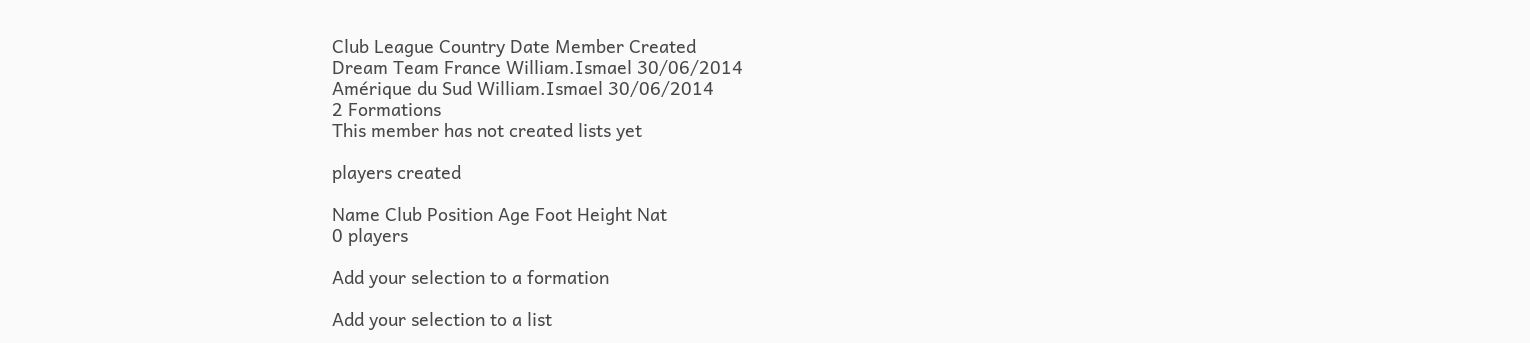Club League Country Date Member Created
Dream Team France William.Ismael 30/06/2014
Amérique du Sud William.Ismael 30/06/2014
2 Formations
This member has not created lists yet

players created

Name Club Position Age Foot Height Nat
0 players

Add your selection to a formation

Add your selection to a list